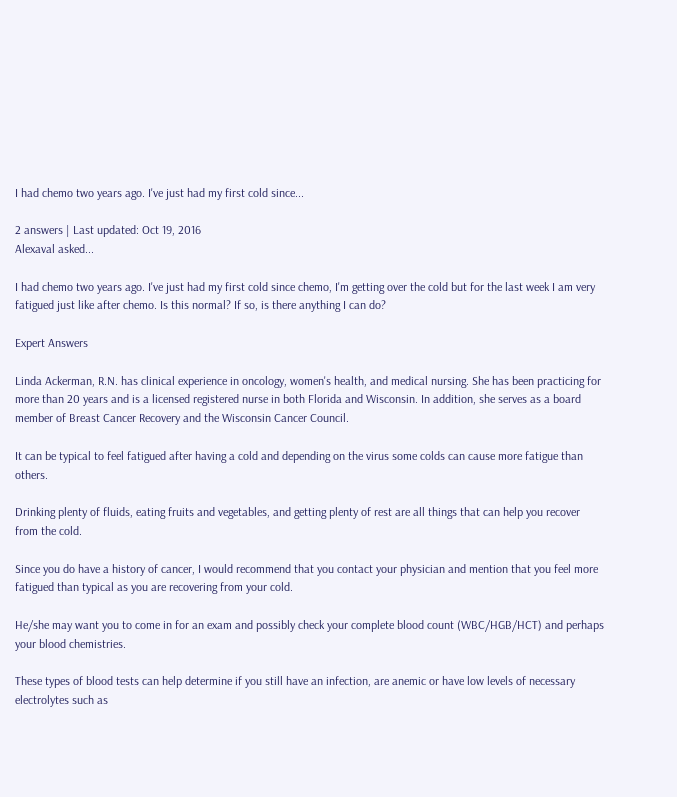I had chemo two years ago. I've just had my first cold since...

2 answers | Last updated: Oct 19, 2016
Alexaval asked...

I had chemo two years ago. I've just had my first cold since chemo, I'm getting over the cold but for the last week I am very fatigued just like after chemo. Is this normal? If so, is there anything I can do?

Expert Answers

Linda Ackerman, R.N. has clinical experience in oncology, women's health, and medical nursing. She has been practicing for more than 20 years and is a licensed registered nurse in both Florida and Wisconsin. In addition, she serves as a board member of Breast Cancer Recovery and the Wisconsin Cancer Council.

It can be typical to feel fatigued after having a cold and depending on the virus some colds can cause more fatigue than others.

Drinking plenty of fluids, eating fruits and vegetables, and getting plenty of rest are all things that can help you recover from the cold.

Since you do have a history of cancer, I would recommend that you contact your physician and mention that you feel more fatigued than typical as you are recovering from your cold.

He/she may want you to come in for an exam and possibly check your complete blood count (WBC/HGB/HCT) and perhaps your blood chemistries.

These types of blood tests can help determine if you still have an infection, are anemic or have low levels of necessary electrolytes such as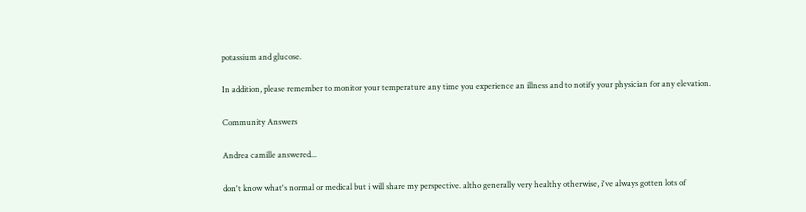potassium and glucose.

In addition, please remember to monitor your temperature any time you experience an illness and to notify your physician for any elevation.

Community Answers

Andrea camille answered...

don't know what's normal or medical but i will share my perspective. altho generally very healthy otherwise, i've always gotten lots of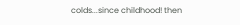colds...since childhood! then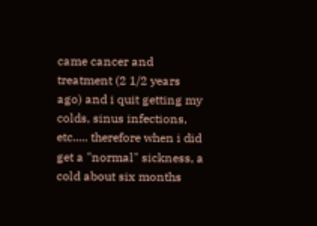came cancer and treatment (2 1/2 years ago) and i quit getting my colds, sinus infections, etc..... therefore when i did get a "normal" sickness, a cold about six months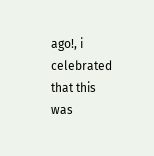ago!, i celebrated that this was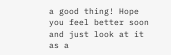a good thing! Hope you feel better soon and just look at it as a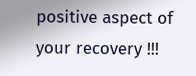positive aspect of your recovery !!!